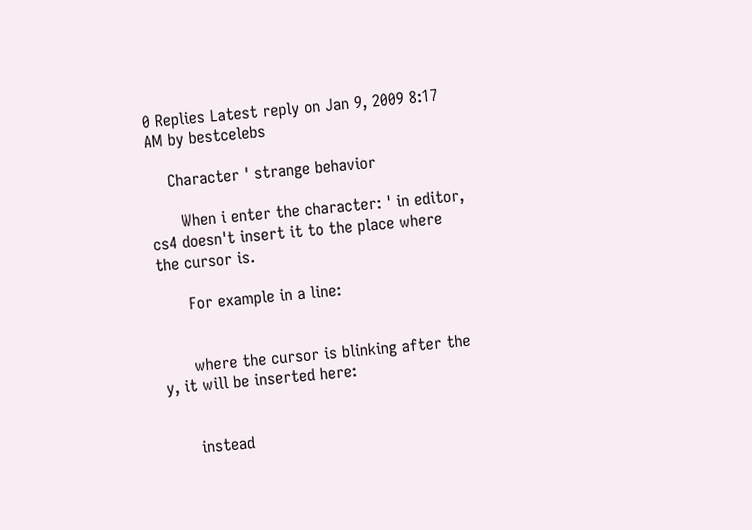0 Replies Latest reply on Jan 9, 2009 8:17 AM by bestcelebs

    Character ' strange behavior

      When i enter the character: ' in editor, cs4 doesn't insert it to the place where the cursor is.

      For example in a line:


      where the cursor is blinking after the y, it will be inserted here:


      instead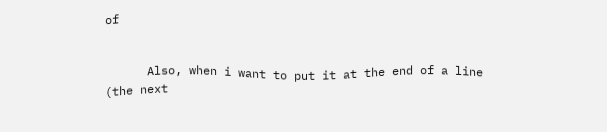of


      Also, when i want to put it at the end of a line (the next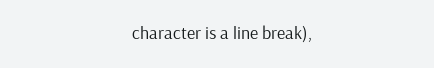character is a line break),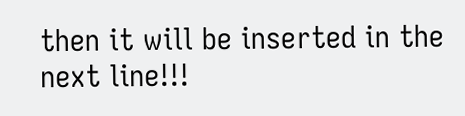then it will be inserted in the next line!!!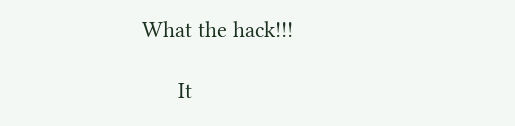What the hack!!!

      It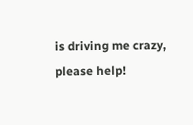is driving me crazy, please help!